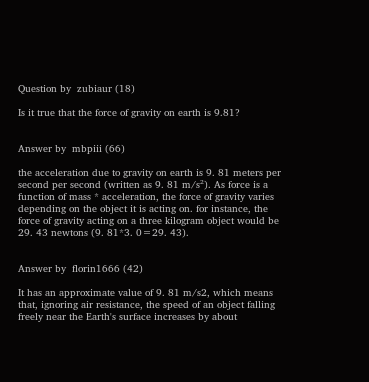Question by  zubiaur (18)

Is it true that the force of gravity on earth is 9.81?


Answer by  mbpiii (66)

the acceleration due to gravity on earth is 9. 81 meters per second per second (written as 9. 81 m/s²). As force is a function of mass * acceleration, the force of gravity varies depending on the object it is acting on. for instance, the force of gravity acting on a three kilogram object would be 29. 43 newtons (9. 81*3. 0=29. 43).


Answer by  florin1666 (42)

It has an approximate value of 9. 81 m/s2, which means that, ignoring air resistance, the speed of an object falling freely near the Earth's surface increases by about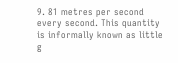9. 81 metres per second every second. This quantity is informally known as little g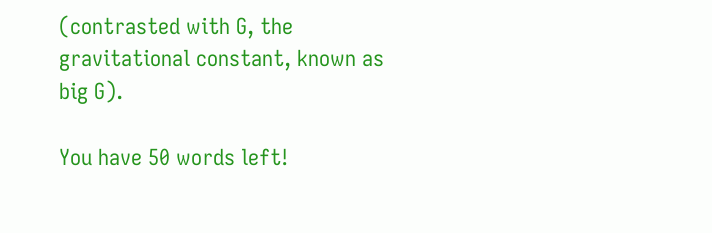(contrasted with G, the gravitational constant, known as big G).

You have 50 words left!